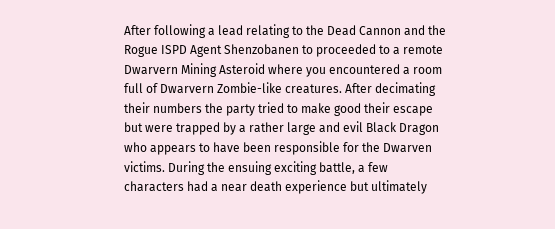After following a lead relating to the Dead Cannon and the Rogue ISPD Agent Shenzobanen to proceeded to a remote Dwarvern Mining Asteroid where you encountered a room full of Dwarvern Zombie-like creatures. After decimating their numbers the party tried to make good their escape but were trapped by a rather large and evil Black Dragon who appears to have been responsible for the Dwarven victims. During the ensuing exciting battle, a few characters had a near death experience but ultimately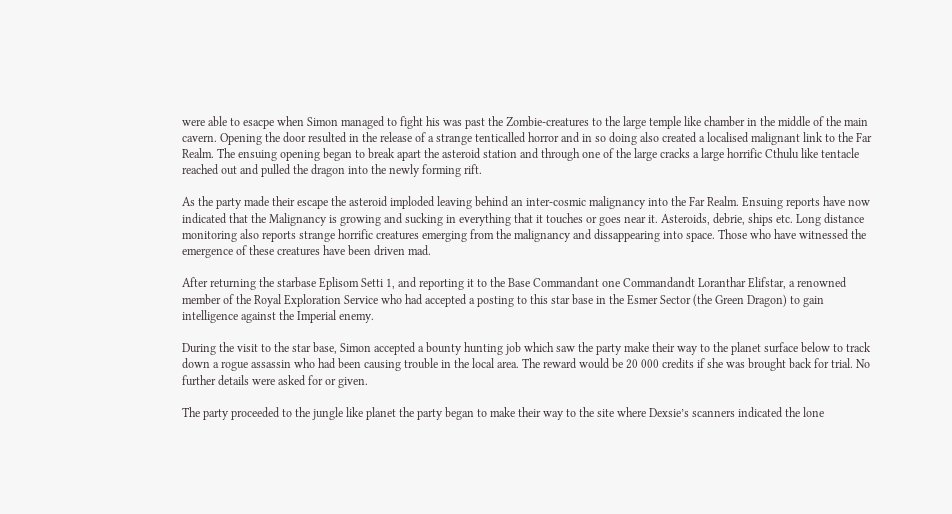were able to esacpe when Simon managed to fight his was past the Zombie-creatures to the large temple like chamber in the middle of the main cavern. Opening the door resulted in the release of a strange tenticalled horror and in so doing also created a localised malignant link to the Far Realm. The ensuing opening began to break apart the asteroid station and through one of the large cracks a large horrific Cthulu like tentacle reached out and pulled the dragon into the newly forming rift.

As the party made their escape the asteroid imploded leaving behind an inter-cosmic malignancy into the Far Realm. Ensuing reports have now indicated that the Malignancy is growing and sucking in everything that it touches or goes near it. Asteroids, debrie, ships etc. Long distance monitoring also reports strange horrific creatures emerging from the malignancy and dissappearing into space. Those who have witnessed the emergence of these creatures have been driven mad.

After returning the starbase Eplisom Setti 1, and reporting it to the Base Commandant one Commandandt Loranthar Elifstar, a renowned member of the Royal Exploration Service who had accepted a posting to this star base in the Esmer Sector (the Green Dragon) to gain intelligence against the Imperial enemy.

During the visit to the star base, Simon accepted a bounty hunting job which saw the party make their way to the planet surface below to track down a rogue assassin who had been causing trouble in the local area. The reward would be 20 000 credits if she was brought back for trial. No further details were asked for or given.

The party proceeded to the jungle like planet the party began to make their way to the site where Dexsie’s scanners indicated the lone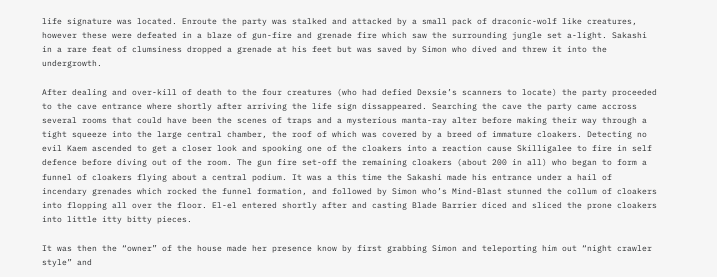life signature was located. Enroute the party was stalked and attacked by a small pack of draconic-wolf like creatures, however these were defeated in a blaze of gun-fire and grenade fire which saw the surrounding jungle set a-light. Sakashi in a rare feat of clumsiness dropped a grenade at his feet but was saved by Simon who dived and threw it into the undergrowth.

After dealing and over-kill of death to the four creatures (who had defied Dexsie’s scanners to locate) the party proceeded to the cave entrance where shortly after arriving the life sign dissappeared. Searching the cave the party came accross several rooms that could have been the scenes of traps and a mysterious manta-ray alter before making their way through a tight squeeze into the large central chamber, the roof of which was covered by a breed of immature cloakers. Detecting no evil Kaem ascended to get a closer look and spooking one of the cloakers into a reaction cause Skilligalee to fire in self defence before diving out of the room. The gun fire set-off the remaining cloakers (about 200 in all) who began to form a funnel of cloakers flying about a central podium. It was a this time the Sakashi made his entrance under a hail of incendary grenades which rocked the funnel formation, and followed by Simon who’s Mind-Blast stunned the collum of cloakers into flopping all over the floor. El-el entered shortly after and casting Blade Barrier diced and sliced the prone cloakers into little itty bitty pieces.

It was then the “owner” of the house made her presence know by first grabbing Simon and teleporting him out “night crawler style” and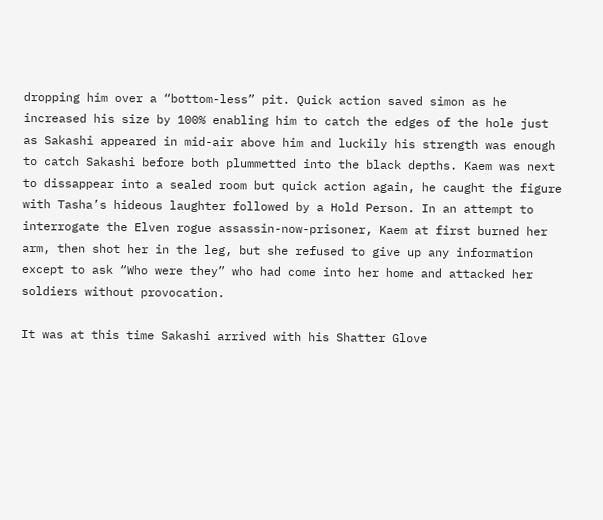dropping him over a “bottom-less” pit. Quick action saved simon as he increased his size by 100% enabling him to catch the edges of the hole just as Sakashi appeared in mid-air above him and luckily his strength was enough to catch Sakashi before both plummetted into the black depths. Kaem was next to dissappear into a sealed room but quick action again, he caught the figure with Tasha’s hideous laughter followed by a Hold Person. In an attempt to interrogate the Elven rogue assassin-now-prisoner, Kaem at first burned her arm, then shot her in the leg, but she refused to give up any information except to ask “Who were they” who had come into her home and attacked her soldiers without provocation.

It was at this time Sakashi arrived with his Shatter Glove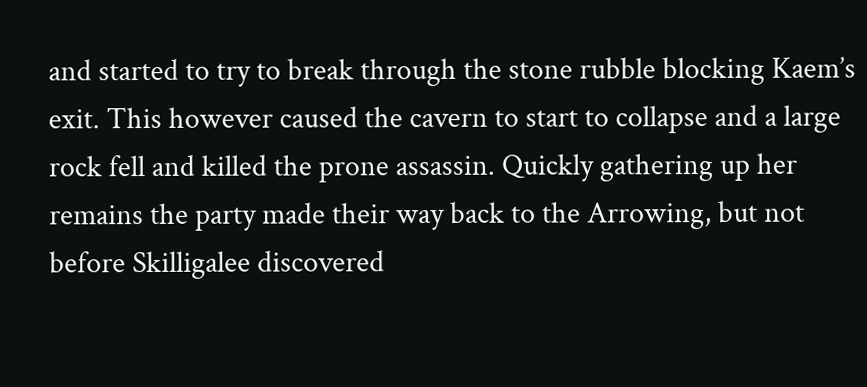and started to try to break through the stone rubble blocking Kaem’s exit. This however caused the cavern to start to collapse and a large rock fell and killed the prone assassin. Quickly gathering up her remains the party made their way back to the Arrowing, but not before Skilligalee discovered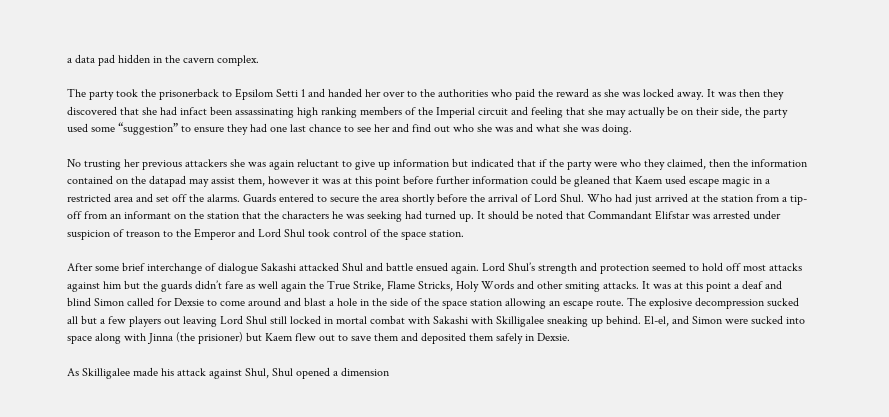a data pad hidden in the cavern complex.

The party took the prisonerback to Epsilom Setti 1 and handed her over to the authorities who paid the reward as she was locked away. It was then they discovered that she had infact been assassinating high ranking members of the Imperial circuit and feeling that she may actually be on their side, the party used some “suggestion” to ensure they had one last chance to see her and find out who she was and what she was doing.

No trusting her previous attackers she was again reluctant to give up information but indicated that if the party were who they claimed, then the information contained on the datapad may assist them, however it was at this point before further information could be gleaned that Kaem used escape magic in a restricted area and set off the alarms. Guards entered to secure the area shortly before the arrival of Lord Shul. Who had just arrived at the station from a tip-off from an informant on the station that the characters he was seeking had turned up. It should be noted that Commandant Elifstar was arrested under suspicion of treason to the Emperor and Lord Shul took control of the space station.

After some brief interchange of dialogue Sakashi attacked Shul and battle ensued again. Lord Shul’s strength and protection seemed to hold off most attacks against him but the guards didn’t fare as well again the True Strike, Flame Stricks, Holy Words and other smiting attacks. It was at this point a deaf and blind Simon called for Dexsie to come around and blast a hole in the side of the space station allowing an escape route. The explosive decompression sucked all but a few players out leaving Lord Shul still locked in mortal combat with Sakashi with Skilligalee sneaking up behind. El-el, and Simon were sucked into space along with Jinna (the prisioner) but Kaem flew out to save them and deposited them safely in Dexsie.

As Skilligalee made his attack against Shul, Shul opened a dimension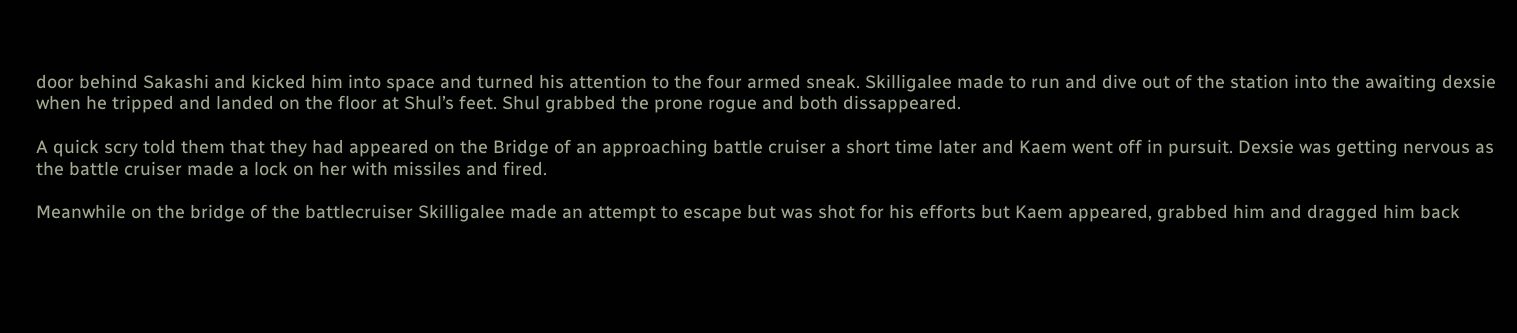door behind Sakashi and kicked him into space and turned his attention to the four armed sneak. Skilligalee made to run and dive out of the station into the awaiting dexsie when he tripped and landed on the floor at Shul’s feet. Shul grabbed the prone rogue and both dissappeared.

A quick scry told them that they had appeared on the Bridge of an approaching battle cruiser a short time later and Kaem went off in pursuit. Dexsie was getting nervous as the battle cruiser made a lock on her with missiles and fired.

Meanwhile on the bridge of the battlecruiser Skilligalee made an attempt to escape but was shot for his efforts but Kaem appeared, grabbed him and dragged him back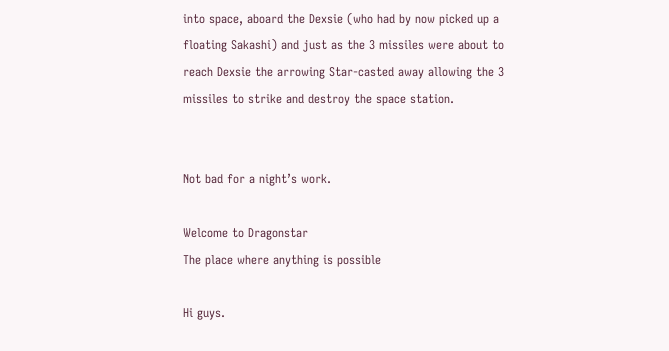into space, aboard the Dexsie (who had by now picked up a floating Sakashi) and just as the 3 missiles were about to reach Dexsie the arrowing Star-casted away allowing the 3 missiles to strike and destroy the space station.


Not bad for a night’s work.

Welcome to Dragonstar
The place where anything is possible

Hi guys.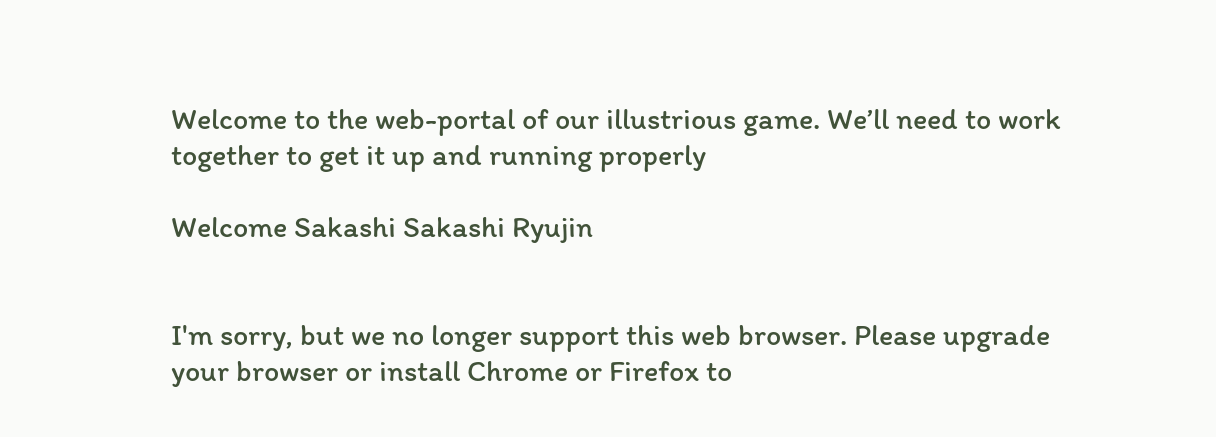Welcome to the web-portal of our illustrious game. We’ll need to work together to get it up and running properly

Welcome Sakashi Sakashi Ryujin


I'm sorry, but we no longer support this web browser. Please upgrade your browser or install Chrome or Firefox to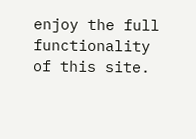enjoy the full functionality of this site.